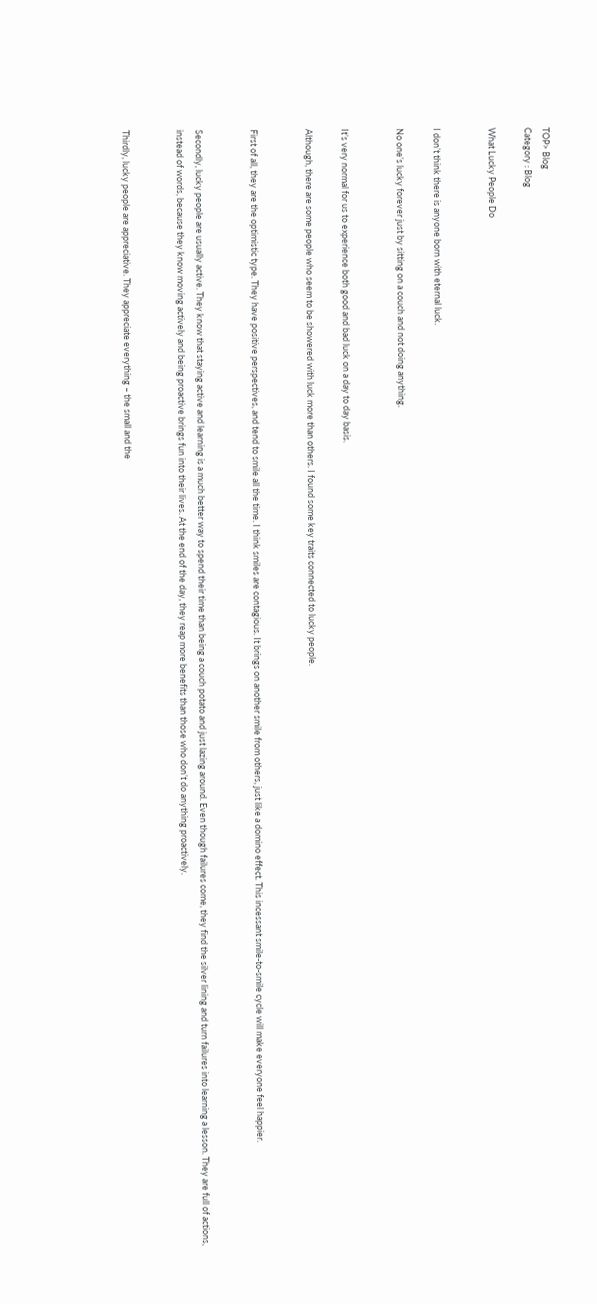TOP> Blog
Category : Blog

What Lucky People Do


I don’t think there is anyone born with eternal luck.

No one’s lucky forever just by sitting on a couch and not doing anything.


It’s very normal for us to experience both good and bad luck on a day to day basis.

Although, there are some people who seem to be showered with luck more than others. I found some key traits connected to lucky people.


First of all, they are the optimistic type. They have positive perspectives, and tend to smile all the time. I think smiles are contagious. It brings on another smile from others, just like a domino effect. This incessant smile-to-smile cycle will make everyone feel happier.


Secondly, lucky people are usually active. They know that staying active and learning is a much better way to spend their time than being a couch potato and just lazing around. Even though failures come, they find the silver lining and turn failures into learning a lesson. They are full of actions, instead of words, because they know moving actively and being proactive brings fun into their lives. At the end of the day, they reap more benefits than those who don’t do anything proactively.


Thirdly, lucky people are appreciative. They appreciate everything – the small and the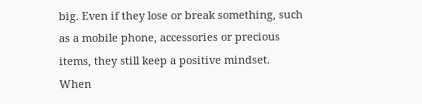big. Even if they lose or break something, such as a mobile phone, accessories or precious items, they still keep a positive mindset. When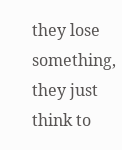they lose something, they just think to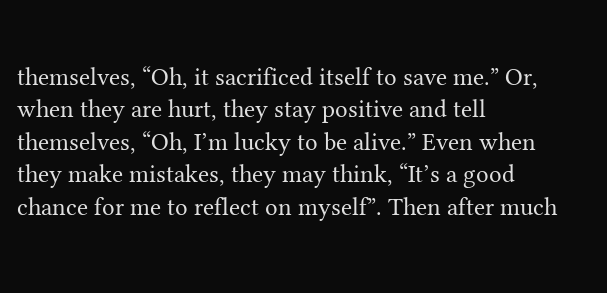themselves, “Oh, it sacrificed itself to save me.” Or, when they are hurt, they stay positive and tell themselves, “Oh, I’m lucky to be alive.” Even when they make mistakes, they may think, “It’s a good chance for me to reflect on myself”. Then after much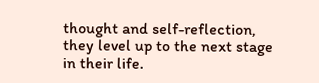thought and self-reflection, they level up to the next stage in their life.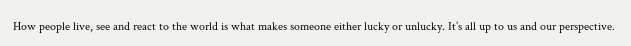How people live, see and react to the world is what makes someone either lucky or unlucky. It’s all up to us and our perspective.